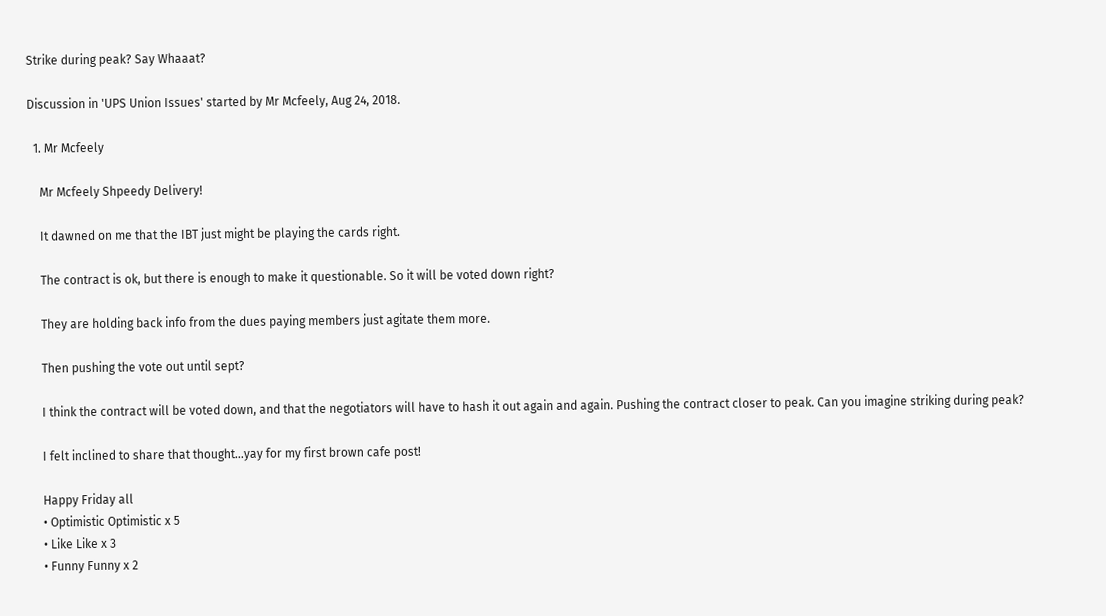Strike during peak? Say Whaaat?

Discussion in 'UPS Union Issues' started by Mr Mcfeely, Aug 24, 2018.

  1. Mr Mcfeely

    Mr Mcfeely Shpeedy Delivery!

    It dawned on me that the IBT just might be playing the cards right.

    The contract is ok, but there is enough to make it questionable. So it will be voted down right?

    They are holding back info from the dues paying members just agitate them more.

    Then pushing the vote out until sept?

    I think the contract will be voted down, and that the negotiators will have to hash it out again and again. Pushing the contract closer to peak. Can you imagine striking during peak?

    I felt inclined to share that thought...yay for my first brown cafe post!

    Happy Friday all
    • Optimistic Optimistic x 5
    • Like Like x 3
    • Funny Funny x 2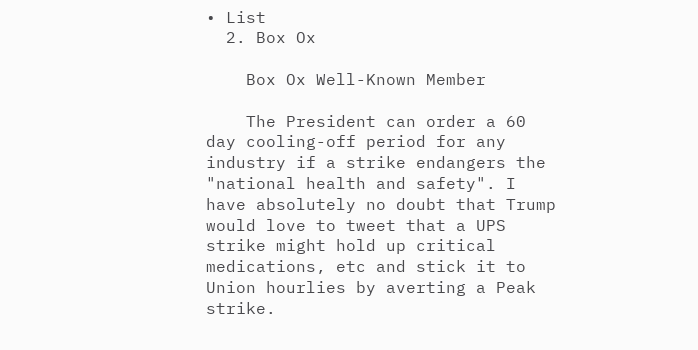• List
  2. Box Ox

    Box Ox Well-Known Member

    The President can order a 60 day cooling-off period for any industry if a strike endangers the "national health and safety". I have absolutely no doubt that Trump would love to tweet that a UPS strike might hold up critical medications, etc and stick it to Union hourlies by averting a Peak strike.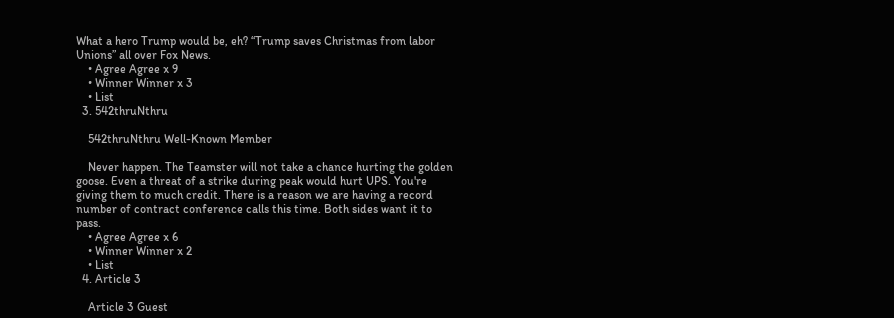What a hero Trump would be, eh? “Trump saves Christmas from labor Unions” all over Fox News.
    • Agree Agree x 9
    • Winner Winner x 3
    • List
  3. 542thruNthru

    542thruNthru Well-Known Member

    Never happen. The Teamster will not take a chance hurting the golden goose. Even a threat of a strike during peak would hurt UPS. You're giving them to much credit. There is a reason we are having a record number of contract conference calls this time. Both sides want it to pass.
    • Agree Agree x 6
    • Winner Winner x 2
    • List
  4. Article 3

    Article 3 Guest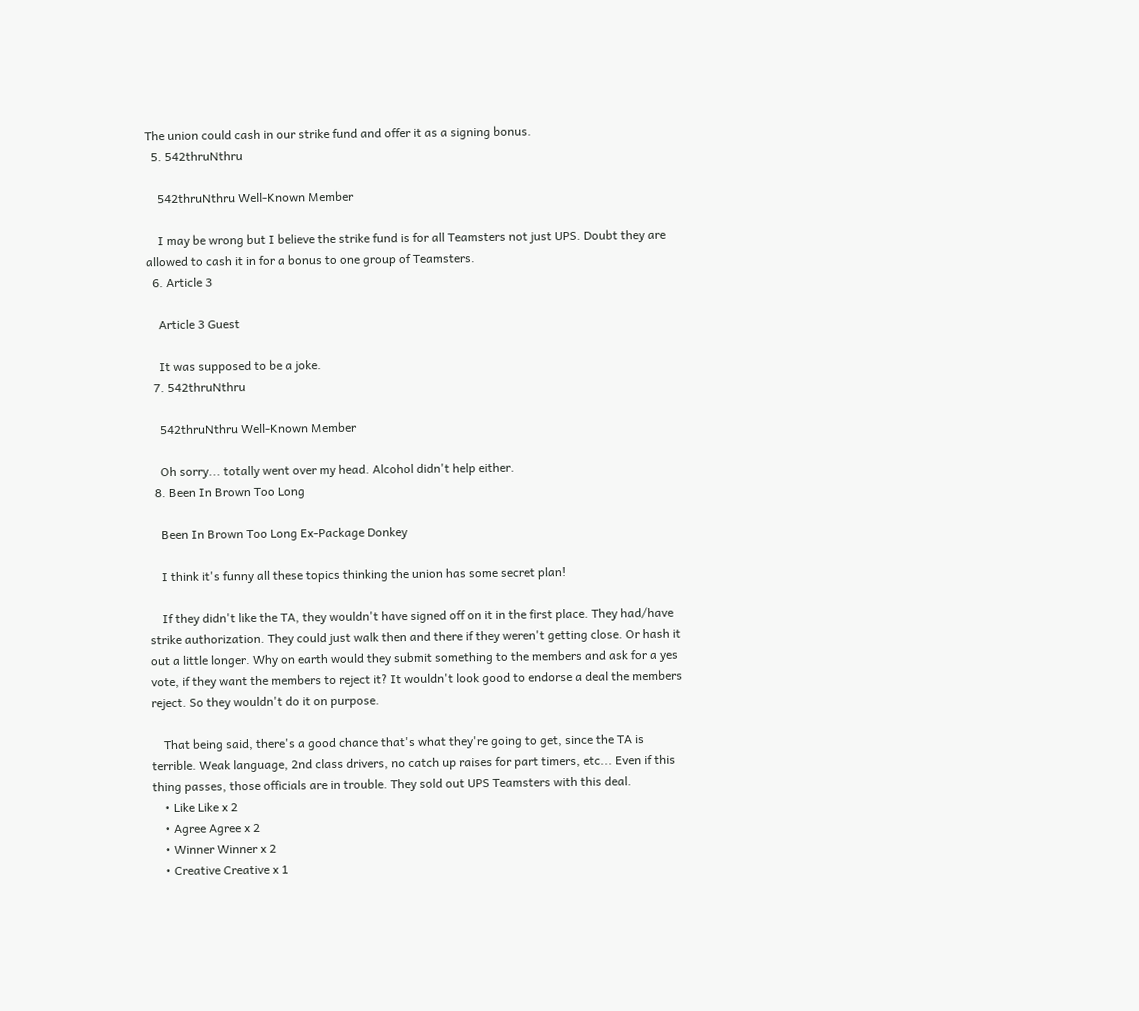The union could cash in our strike fund and offer it as a signing bonus.
  5. 542thruNthru

    542thruNthru Well-Known Member

    I may be wrong but I believe the strike fund is for all Teamsters not just UPS. Doubt they are allowed to cash it in for a bonus to one group of Teamsters.
  6. Article 3

    Article 3 Guest

    It was supposed to be a joke.
  7. 542thruNthru

    542thruNthru Well-Known Member

    Oh sorry... totally went over my head. Alcohol didn't help either.
  8. Been In Brown Too Long

    Been In Brown Too Long Ex-Package Donkey

    I think it's funny all these topics thinking the union has some secret plan!

    If they didn't like the TA, they wouldn't have signed off on it in the first place. They had/have strike authorization. They could just walk then and there if they weren't getting close. Or hash it out a little longer. Why on earth would they submit something to the members and ask for a yes vote, if they want the members to reject it? It wouldn't look good to endorse a deal the members reject. So they wouldn't do it on purpose.

    That being said, there's a good chance that's what they're going to get, since the TA is terrible. Weak language, 2nd class drivers, no catch up raises for part timers, etc... Even if this thing passes, those officials are in trouble. They sold out UPS Teamsters with this deal.
    • Like Like x 2
    • Agree Agree x 2
    • Winner Winner x 2
    • Creative Creative x 1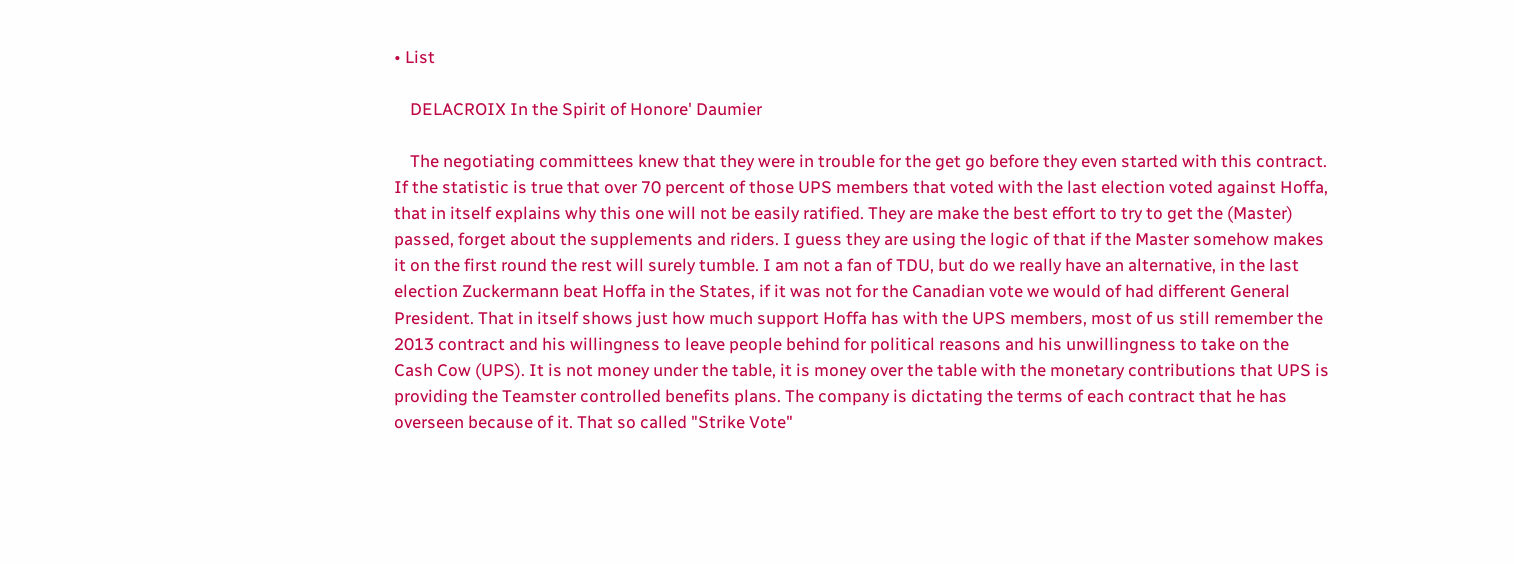• List

    DELACROIX In the Spirit of Honore' Daumier

    The negotiating committees knew that they were in trouble for the get go before they even started with this contract. If the statistic is true that over 70 percent of those UPS members that voted with the last election voted against Hoffa, that in itself explains why this one will not be easily ratified. They are make the best effort to try to get the (Master) passed, forget about the supplements and riders. I guess they are using the logic of that if the Master somehow makes it on the first round the rest will surely tumble. I am not a fan of TDU, but do we really have an alternative, in the last election Zuckermann beat Hoffa in the States, if it was not for the Canadian vote we would of had different General President. That in itself shows just how much support Hoffa has with the UPS members, most of us still remember the 2013 contract and his willingness to leave people behind for political reasons and his unwillingness to take on the Cash Cow (UPS). It is not money under the table, it is money over the table with the monetary contributions that UPS is providing the Teamster controlled benefits plans. The company is dictating the terms of each contract that he has overseen because of it. That so called "Strike Vote"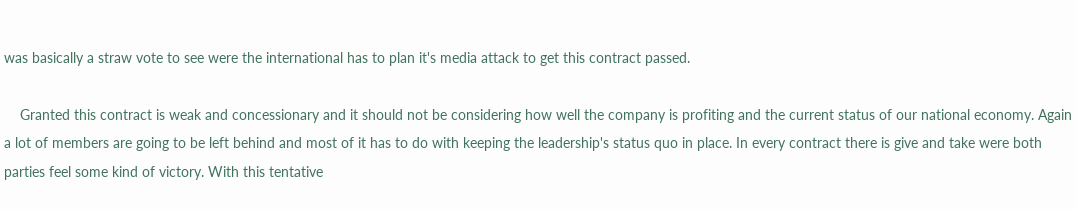was basically a straw vote to see were the international has to plan it's media attack to get this contract passed.

    Granted this contract is weak and concessionary and it should not be considering how well the company is profiting and the current status of our national economy. Again a lot of members are going to be left behind and most of it has to do with keeping the leadership's status quo in place. In every contract there is give and take were both parties feel some kind of victory. With this tentative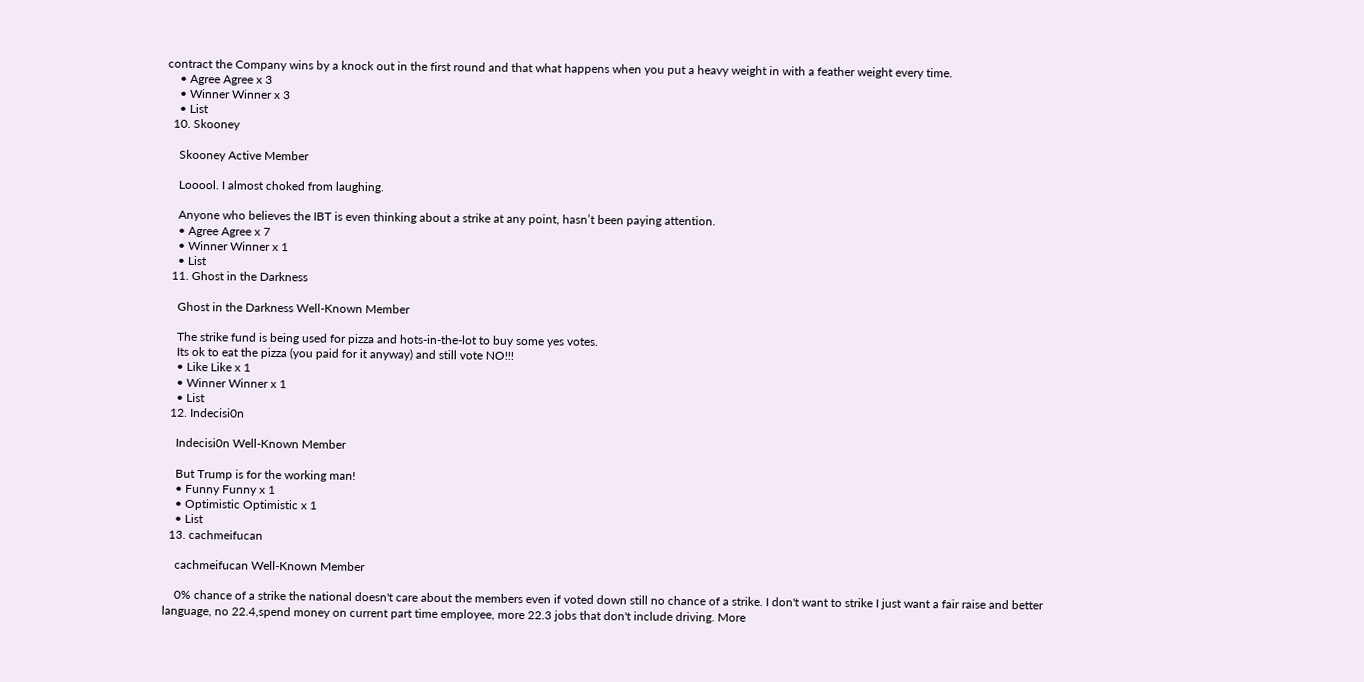contract the Company wins by a knock out in the first round and that what happens when you put a heavy weight in with a feather weight every time.
    • Agree Agree x 3
    • Winner Winner x 3
    • List
  10. Skooney

    Skooney Active Member

    Looool. I almost choked from laughing.

    Anyone who believes the IBT is even thinking about a strike at any point, hasn’t been paying attention.
    • Agree Agree x 7
    • Winner Winner x 1
    • List
  11. Ghost in the Darkness

    Ghost in the Darkness Well-Known Member

    The strike fund is being used for pizza and hots-in-the-lot to buy some yes votes.
    Its ok to eat the pizza (you paid for it anyway) and still vote NO!!!
    • Like Like x 1
    • Winner Winner x 1
    • List
  12. Indecisi0n

    Indecisi0n Well-Known Member

    But Trump is for the working man!
    • Funny Funny x 1
    • Optimistic Optimistic x 1
    • List
  13. cachmeifucan

    cachmeifucan Well-Known Member

    0% chance of a strike the national doesn't care about the members even if voted down still no chance of a strike. I don't want to strike I just want a fair raise and better language, no 22.4,spend money on current part time employee, more 22.3 jobs that don't include driving. More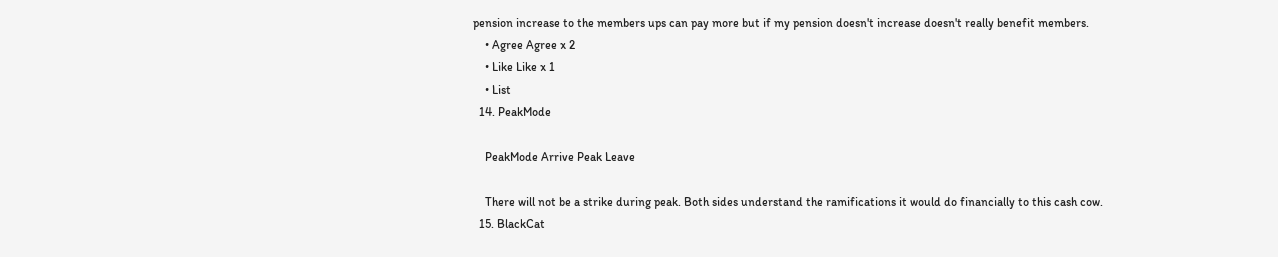pension increase to the members ups can pay more but if my pension doesn't increase doesn't really benefit members.
    • Agree Agree x 2
    • Like Like x 1
    • List
  14. PeakMode

    PeakMode Arrive Peak Leave

    There will not be a strike during peak. Both sides understand the ramifications it would do financially to this cash cow.
  15. BlackCat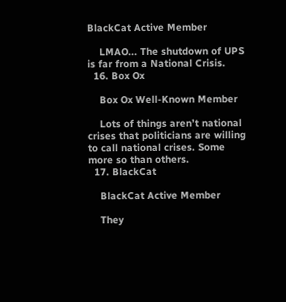BlackCat Active Member

    LMAO... The shutdown of UPS is far from a National Crisis.
  16. Box Ox

    Box Ox Well-Known Member

    Lots of things aren’t national crises that politicians are willing to call national crises. Some more so than others.
  17. BlackCat

    BlackCat Active Member

    They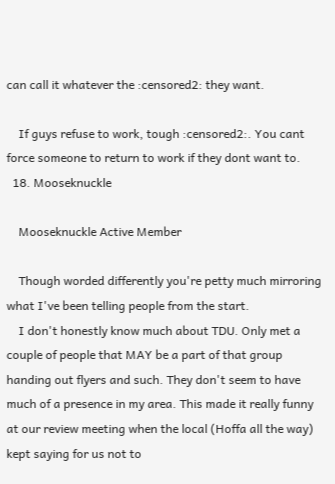can call it whatever the :censored2: they want.

    If guys refuse to work, tough :censored2:. You cant force someone to return to work if they dont want to.
  18. Mooseknuckle

    Mooseknuckle Active Member

    Though worded differently you're petty much mirroring what I've been telling people from the start.
    I don't honestly know much about TDU. Only met a couple of people that MAY be a part of that group handing out flyers and such. They don't seem to have much of a presence in my area. This made it really funny at our review meeting when the local (Hoffa all the way) kept saying for us not to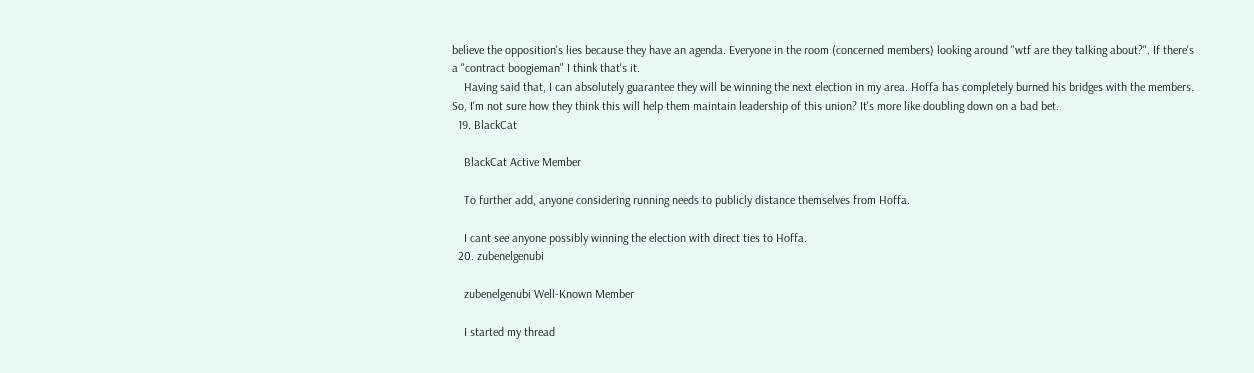believe the opposition's lies because they have an agenda. Everyone in the room (concerned members) looking around "wtf are they talking about?". If there's a "contract boogieman" I think that's it.
    Having said that, I can absolutely guarantee they will be winning the next election in my area. Hoffa has completely burned his bridges with the members. So, I'm not sure how they think this will help them maintain leadership of this union? It's more like doubling down on a bad bet.
  19. BlackCat

    BlackCat Active Member

    To further add, anyone considering running needs to publicly distance themselves from Hoffa.

    I cant see anyone possibly winning the election with direct ties to Hoffa.
  20. zubenelgenubi

    zubenelgenubi Well-Known Member

    I started my thread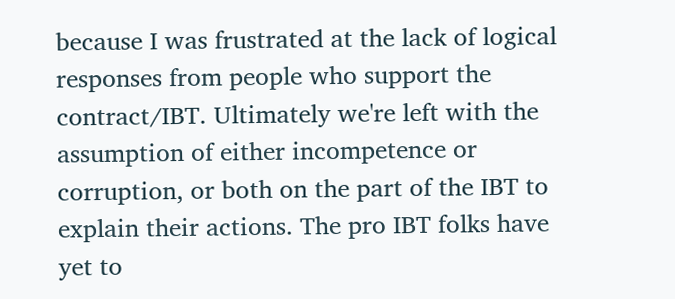because I was frustrated at the lack of logical responses from people who support the contract/IBT. Ultimately we're left with the assumption of either incompetence or corruption, or both on the part of the IBT to explain their actions. The pro IBT folks have yet to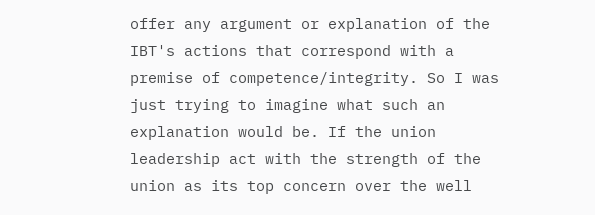offer any argument or explanation of the IBT's actions that correspond with a premise of competence/integrity. So I was just trying to imagine what such an explanation would be. If the union leadership act with the strength of the union as its top concern over the well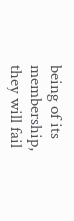being of its membership, they will fail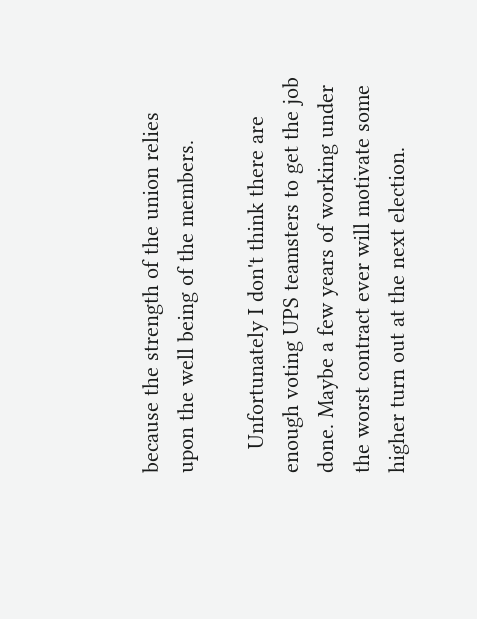because the strength of the union relies upon the well being of the members.

    Unfortunately I don't think there are enough voting UPS teamsters to get the job done. Maybe a few years of working under the worst contract ever will motivate some higher turn out at the next election.